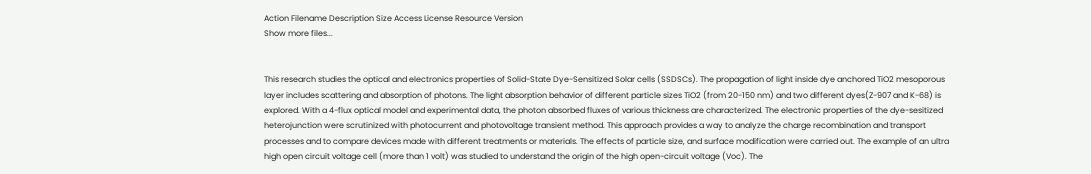Action Filename Description Size Access License Resource Version
Show more files...


This research studies the optical and electronics properties of Solid-State Dye-Sensitized Solar cells (SSDSCs). The propagation of light inside dye anchored TiO2 mesoporous layer includes scattering and absorption of photons. The light absorption behavior of different particle sizes TiO2 (from 20-150 nm) and two different dyes(Z-907 and K-68) is explored. With a 4-flux optical model and experimental data, the photon absorbed fluxes of various thickness are characterized. The electronic properties of the dye-sesitized heterojunction were scrutinized with photocurrent and photovoltage transient method. This approach provides a way to analyze the charge recombination and transport processes and to compare devices made with different treatments or materials. The effects of particle size, and surface modification were carried out. The example of an ultra high open circuit voltage cell (more than 1 volt) was studied to understand the origin of the high open-circuit voltage (Voc). The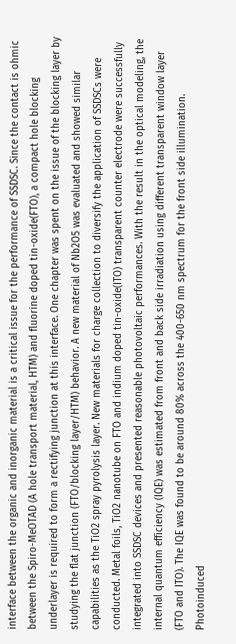interface between the organic and inorganic material is a critical issue for the performance of SSDSC. Since the contact is ohmic between the Spiro-MeOTAD (A hole transport material, HTM) and fluorine doped tin-oxide(FTO), a compact hole blocking underlayer is required to form a rectifying junction at this interface. One chapter was spent on the issue of the blocking layer by studying the flat junction (FTO/blocking layer/HTM) behavior. A new material of Nb2O5 was evaluated and showed similar capabilities as the TiO2 spray pyrolysis layer. New materials for charge collection to diversify the application of SSDSCs were conducted. Metal foils, TiO2 nanotube on FTO and indium doped tin-oxide(ITO) transparent counter electrode were successfully integrated into SSDSC devices and presented reasonable photovoltaic performances. With the result in the optical modeling, the internal quantum efficiency (IQE) was estimated from front and back side irradiation using different transparent window layer (FTO and ITO). The IQE was found to be around 80% across the 400-650 nm spectrum for the front side illumination. Photoinduced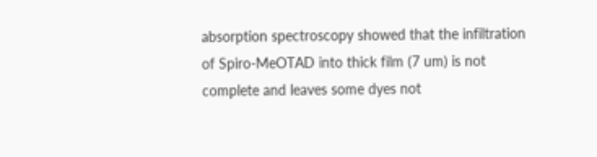absorption spectroscopy showed that the infiltration of Spiro-MeOTAD into thick film (7 um) is not complete and leaves some dyes not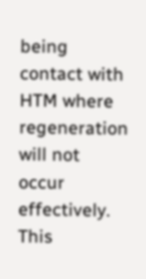being contact with HTM where regeneration will not occur effectively. This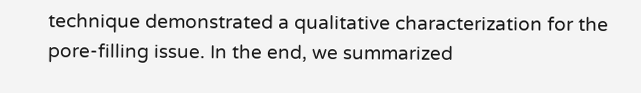technique demonstrated a qualitative characterization for the pore-filling issue. In the end, we summarized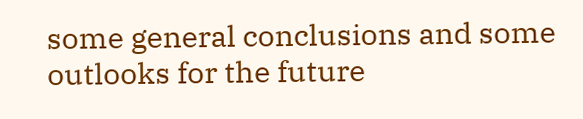some general conclusions and some outlooks for the future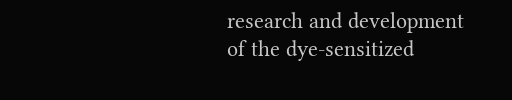research and development of the dye-sensitized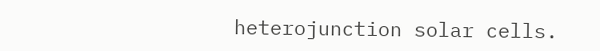heterojunction solar cells.